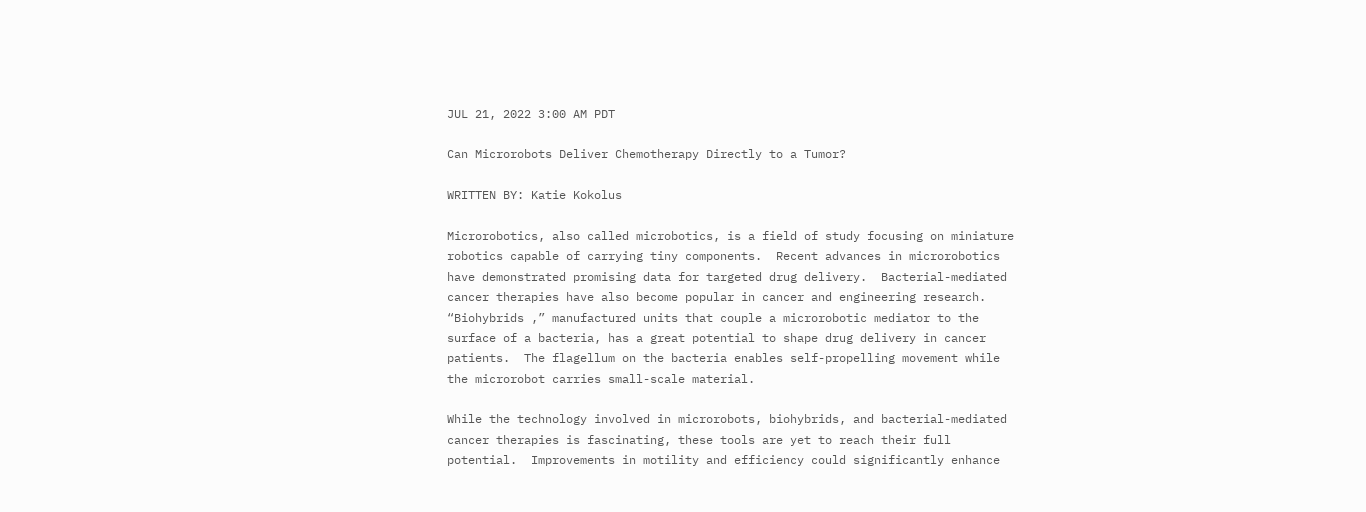JUL 21, 2022 3:00 AM PDT

Can Microrobots Deliver Chemotherapy Directly to a Tumor?

WRITTEN BY: Katie Kokolus

Microrobotics, also called microbotics, is a field of study focusing on miniature robotics capable of carrying tiny components.  Recent advances in microrobotics have demonstrated promising data for targeted drug delivery.  Bacterial-mediated cancer therapies have also become popular in cancer and engineering research.  “Biohybrids ,” manufactured units that couple a microrobotic mediator to the surface of a bacteria, has a great potential to shape drug delivery in cancer patients.  The flagellum on the bacteria enables self-propelling movement while the microrobot carries small-scale material.

While the technology involved in microrobots, biohybrids, and bacterial-mediated cancer therapies is fascinating, these tools are yet to reach their full potential.  Improvements in motility and efficiency could significantly enhance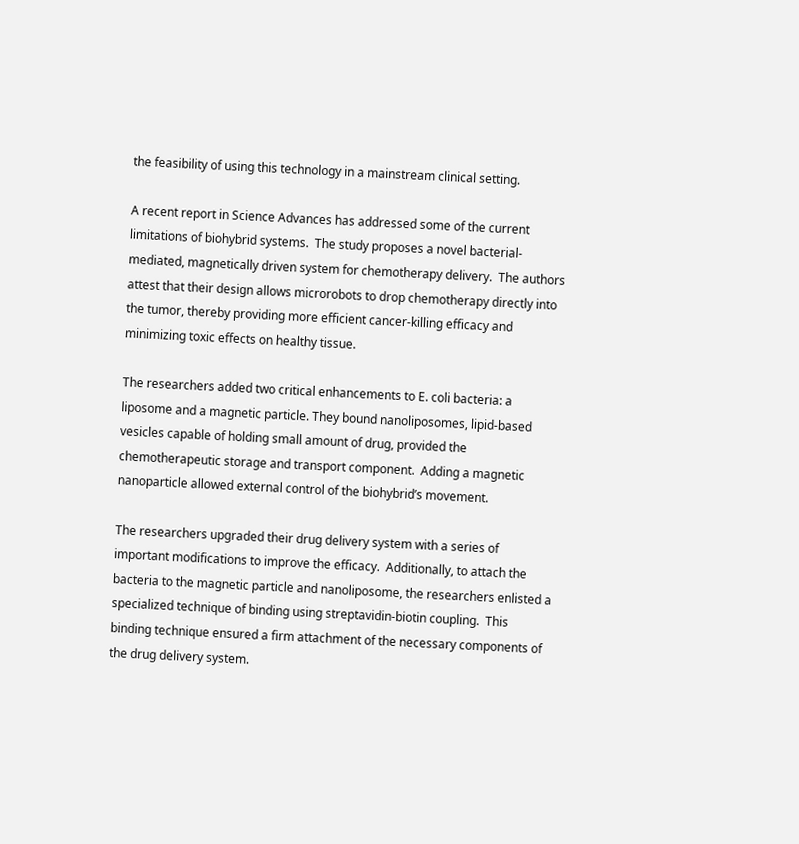the feasibility of using this technology in a mainstream clinical setting.

A recent report in Science Advances has addressed some of the current limitations of biohybrid systems.  The study proposes a novel bacterial-mediated, magnetically driven system for chemotherapy delivery.  The authors attest that their design allows microrobots to drop chemotherapy directly into the tumor, thereby providing more efficient cancer-killing efficacy and minimizing toxic effects on healthy tissue.

The researchers added two critical enhancements to E. coli bacteria: a liposome and a magnetic particle. They bound nanoliposomes, lipid-based vesicles capable of holding small amount of drug, provided the chemotherapeutic storage and transport component.  Adding a magnetic nanoparticle allowed external control of the biohybrid’s movement.

The researchers upgraded their drug delivery system with a series of important modifications to improve the efficacy.  Additionally, to attach the bacteria to the magnetic particle and nanoliposome, the researchers enlisted a specialized technique of binding using streptavidin-biotin coupling.  This binding technique ensured a firm attachment of the necessary components of the drug delivery system.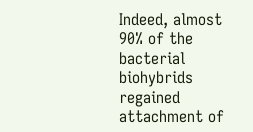Indeed, almost 90% of the bacterial biohybrids regained attachment of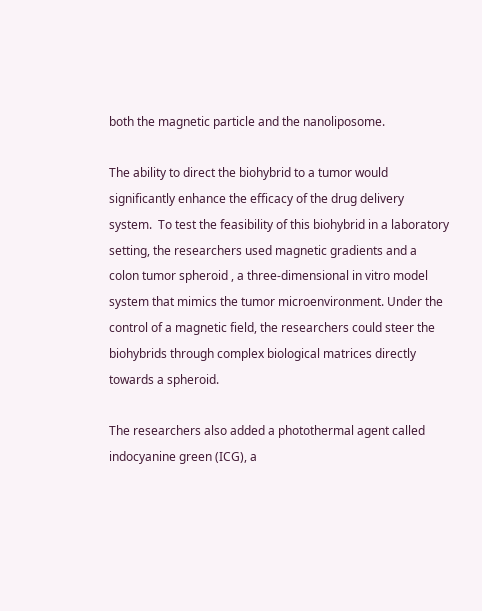both the magnetic particle and the nanoliposome.

The ability to direct the biohybrid to a tumor would significantly enhance the efficacy of the drug delivery system.  To test the feasibility of this biohybrid in a laboratory setting, the researchers used magnetic gradients and a colon tumor spheroid , a three-dimensional in vitro model system that mimics the tumor microenvironment. Under the control of a magnetic field, the researchers could steer the biohybrids through complex biological matrices directly towards a spheroid.

The researchers also added a photothermal agent called indocyanine green (ICG), a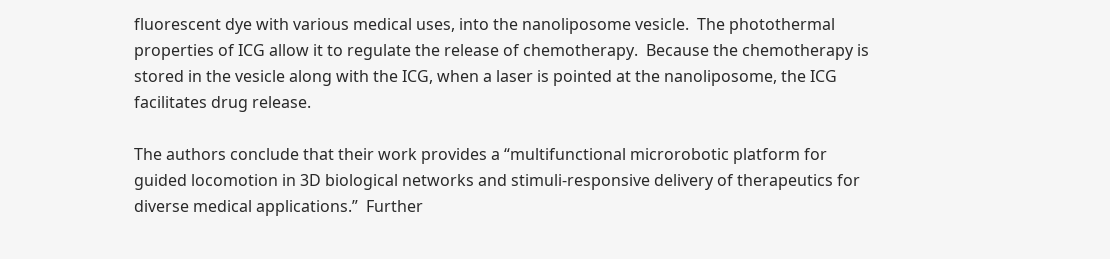fluorescent dye with various medical uses, into the nanoliposome vesicle.  The photothermal properties of ICG allow it to regulate the release of chemotherapy.  Because the chemotherapy is stored in the vesicle along with the ICG, when a laser is pointed at the nanoliposome, the ICG facilitates drug release.

The authors conclude that their work provides a “multifunctional microrobotic platform for guided locomotion in 3D biological networks and stimuli-responsive delivery of therapeutics for diverse medical applications.”  Further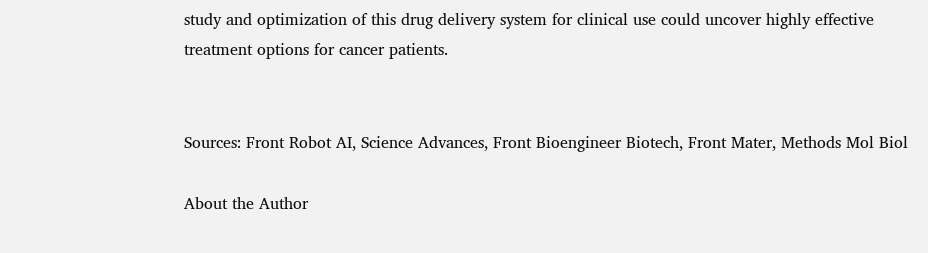study and optimization of this drug delivery system for clinical use could uncover highly effective treatment options for cancer patients.


Sources: Front Robot AI, Science Advances, Front Bioengineer Biotech, Front Mater, Methods Mol Biol

About the Author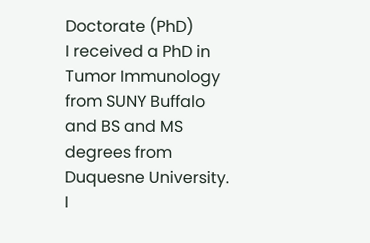Doctorate (PhD)
I received a PhD in Tumor Immunology from SUNY Buffalo and BS and MS degrees from Duquesne University. I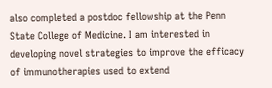also completed a postdoc fellowship at the Penn State College of Medicine. I am interested in developing novel strategies to improve the efficacy of immunotherapies used to extend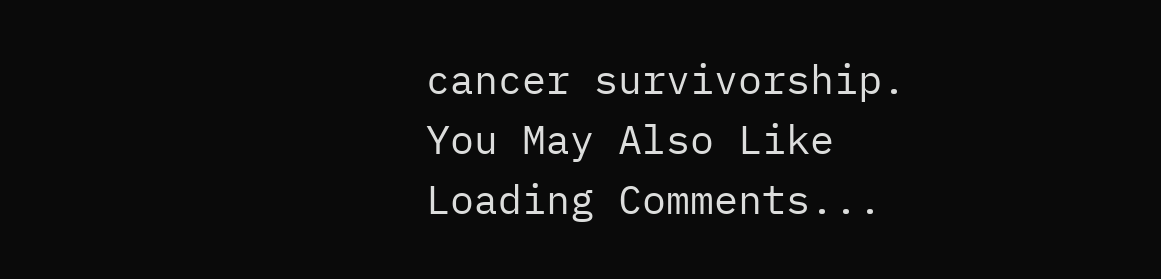cancer survivorship.
You May Also Like
Loading Comments...